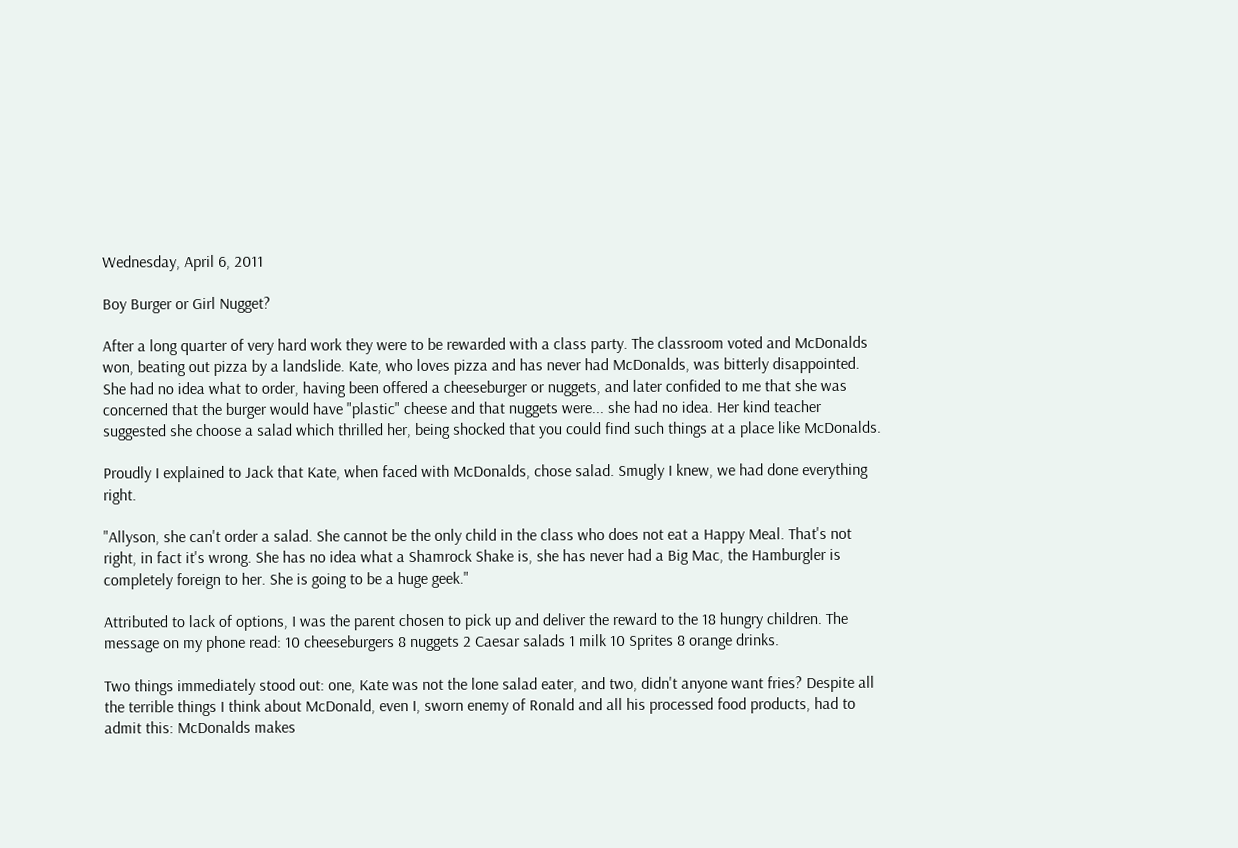Wednesday, April 6, 2011

Boy Burger or Girl Nugget?

After a long quarter of very hard work they were to be rewarded with a class party. The classroom voted and McDonalds won, beating out pizza by a landslide. Kate, who loves pizza and has never had McDonalds, was bitterly disappointed. She had no idea what to order, having been offered a cheeseburger or nuggets, and later confided to me that she was concerned that the burger would have "plastic" cheese and that nuggets were... she had no idea. Her kind teacher suggested she choose a salad which thrilled her, being shocked that you could find such things at a place like McDonalds.

Proudly I explained to Jack that Kate, when faced with McDonalds, chose salad. Smugly I knew, we had done everything right.

"Allyson, she can't order a salad. She cannot be the only child in the class who does not eat a Happy Meal. That's not right, in fact it's wrong. She has no idea what a Shamrock Shake is, she has never had a Big Mac, the Hamburgler is completely foreign to her. She is going to be a huge geek."

Attributed to lack of options, I was the parent chosen to pick up and deliver the reward to the 18 hungry children. The message on my phone read: 10 cheeseburgers 8 nuggets 2 Caesar salads 1 milk 10 Sprites 8 orange drinks.

Two things immediately stood out: one, Kate was not the lone salad eater, and two, didn't anyone want fries? Despite all the terrible things I think about McDonald, even I, sworn enemy of Ronald and all his processed food products, had to admit this: McDonalds makes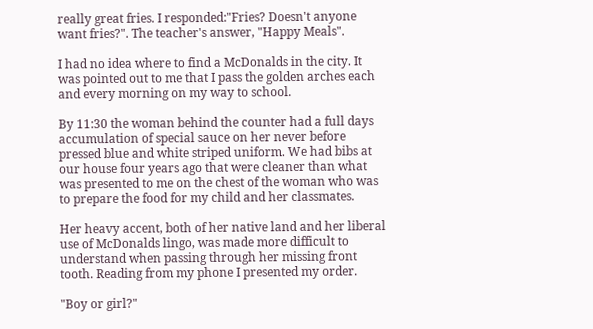really great fries. I responded:"Fries? Doesn't anyone want fries?". The teacher's answer, "Happy Meals".

I had no idea where to find a McDonalds in the city. It was pointed out to me that I pass the golden arches each and every morning on my way to school.

By 11:30 the woman behind the counter had a full days accumulation of special sauce on her never before pressed blue and white striped uniform. We had bibs at our house four years ago that were cleaner than what was presented to me on the chest of the woman who was to prepare the food for my child and her classmates.

Her heavy accent, both of her native land and her liberal use of McDonalds lingo, was made more difficult to understand when passing through her missing front tooth. Reading from my phone I presented my order.

"Boy or girl?"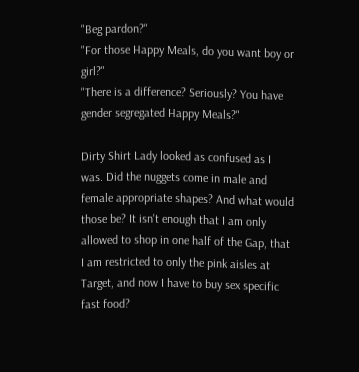"Beg pardon?"
"For those Happy Meals, do you want boy or girl?"
"There is a difference? Seriously? You have gender segregated Happy Meals?"

Dirty Shirt Lady looked as confused as I was. Did the nuggets come in male and female appropriate shapes? And what would those be? It isn't enough that I am only allowed to shop in one half of the Gap, that I am restricted to only the pink aisles at Target, and now I have to buy sex specific fast food?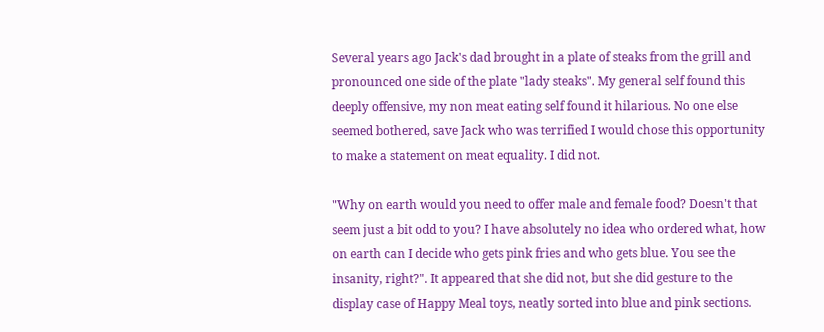Several years ago Jack's dad brought in a plate of steaks from the grill and pronounced one side of the plate "lady steaks". My general self found this deeply offensive, my non meat eating self found it hilarious. No one else seemed bothered, save Jack who was terrified I would chose this opportunity to make a statement on meat equality. I did not.

"Why on earth would you need to offer male and female food? Doesn't that seem just a bit odd to you? I have absolutely no idea who ordered what, how on earth can I decide who gets pink fries and who gets blue. You see the insanity, right?". It appeared that she did not, but she did gesture to the display case of Happy Meal toys, neatly sorted into blue and pink sections.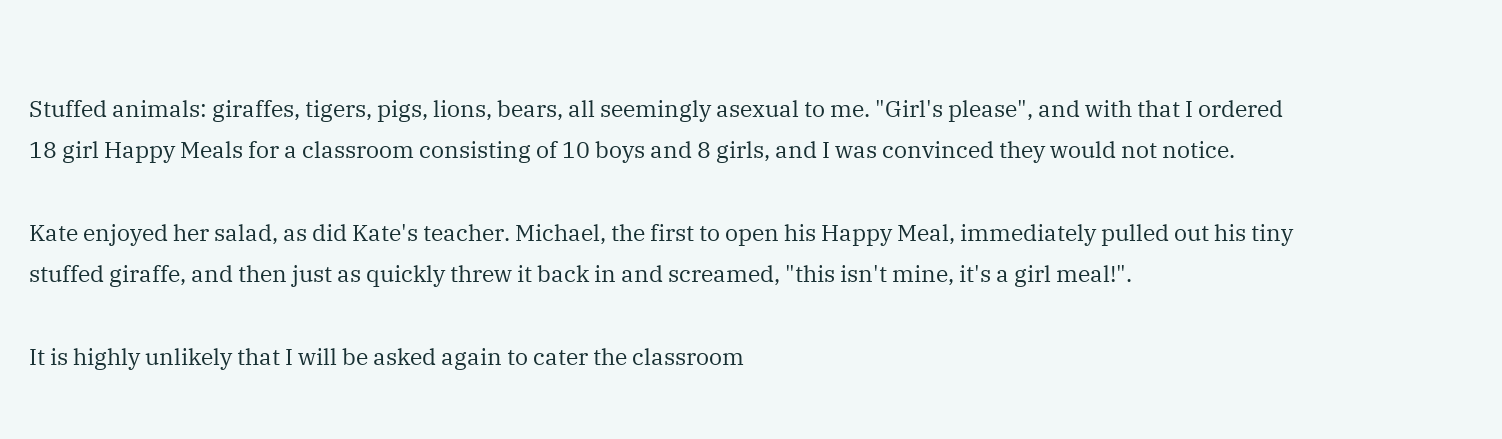Stuffed animals: giraffes, tigers, pigs, lions, bears, all seemingly asexual to me. "Girl's please", and with that I ordered 18 girl Happy Meals for a classroom consisting of 10 boys and 8 girls, and I was convinced they would not notice.

Kate enjoyed her salad, as did Kate's teacher. Michael, the first to open his Happy Meal, immediately pulled out his tiny stuffed giraffe, and then just as quickly threw it back in and screamed, "this isn't mine, it's a girl meal!".

It is highly unlikely that I will be asked again to cater the classroom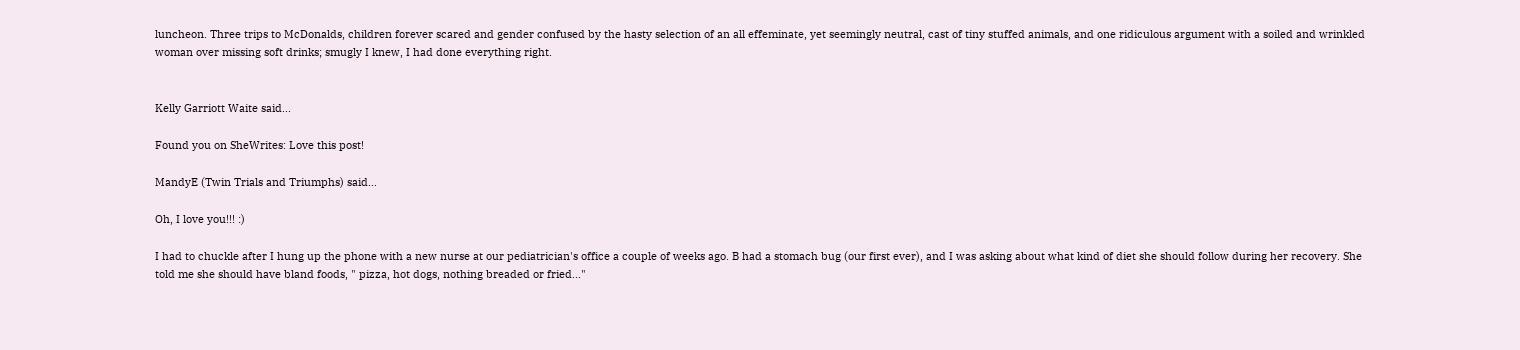luncheon. Three trips to McDonalds, children forever scared and gender confused by the hasty selection of an all effeminate, yet seemingly neutral, cast of tiny stuffed animals, and one ridiculous argument with a soiled and wrinkled woman over missing soft drinks; smugly I knew, I had done everything right.


Kelly Garriott Waite said...

Found you on SheWrites: Love this post!

MandyE (Twin Trials and Triumphs) said...

Oh, I love you!!! :)

I had to chuckle after I hung up the phone with a new nurse at our pediatrician's office a couple of weeks ago. B had a stomach bug (our first ever), and I was asking about what kind of diet she should follow during her recovery. She told me she should have bland foods, " pizza, hot dogs, nothing breaded or fried..."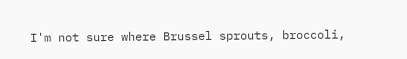I'm not sure where Brussel sprouts, broccoli,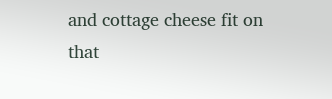and cottage cheese fit on that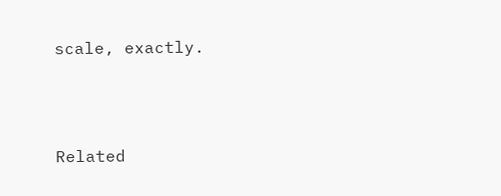scale, exactly.



Related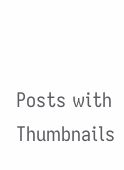Posts with Thumbnails